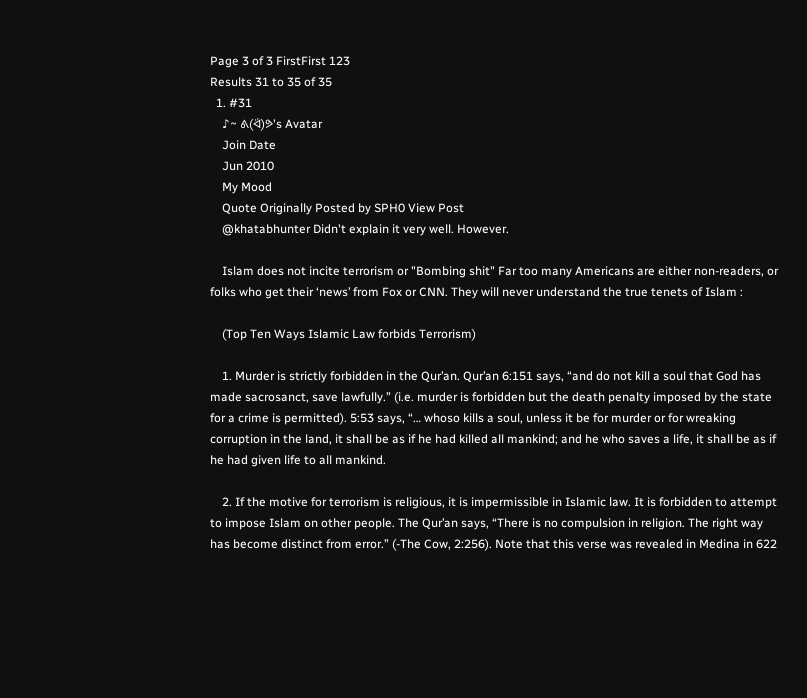Page 3 of 3 FirstFirst 123
Results 31 to 35 of 35
  1. #31
    ♪~ ᕕ(ᐛ)ᕗ's Avatar
    Join Date
    Jun 2010
    My Mood
    Quote Originally Posted by SPH0 View Post
    @khatabhunter Didn't explain it very well. However.

    Islam does not incite terrorism or "Bombing shit" Far too many Americans are either non-readers, or folks who get their ‘news’ from Fox or CNN. They will never understand the true tenets of Islam :

    (Top Ten Ways Islamic Law forbids Terrorism)

    1. Murder is strictly forbidden in the Qur’an. Qur’an 6:151 says, “and do not kill a soul that God has made sacrosanct, save lawfully.” (i.e. murder is forbidden but the death penalty imposed by the state for a crime is permitted). 5:53 says, “… whoso kills a soul, unless it be for murder or for wreaking corruption in the land, it shall be as if he had killed all mankind; and he who saves a life, it shall be as if he had given life to all mankind.

    2. If the motive for terrorism is religious, it is impermissible in Islamic law. It is forbidden to attempt to impose Islam on other people. The Qur’an says, “There is no compulsion in religion. The right way has become distinct from error.” (-The Cow, 2:256). Note that this verse was revealed in Medina in 622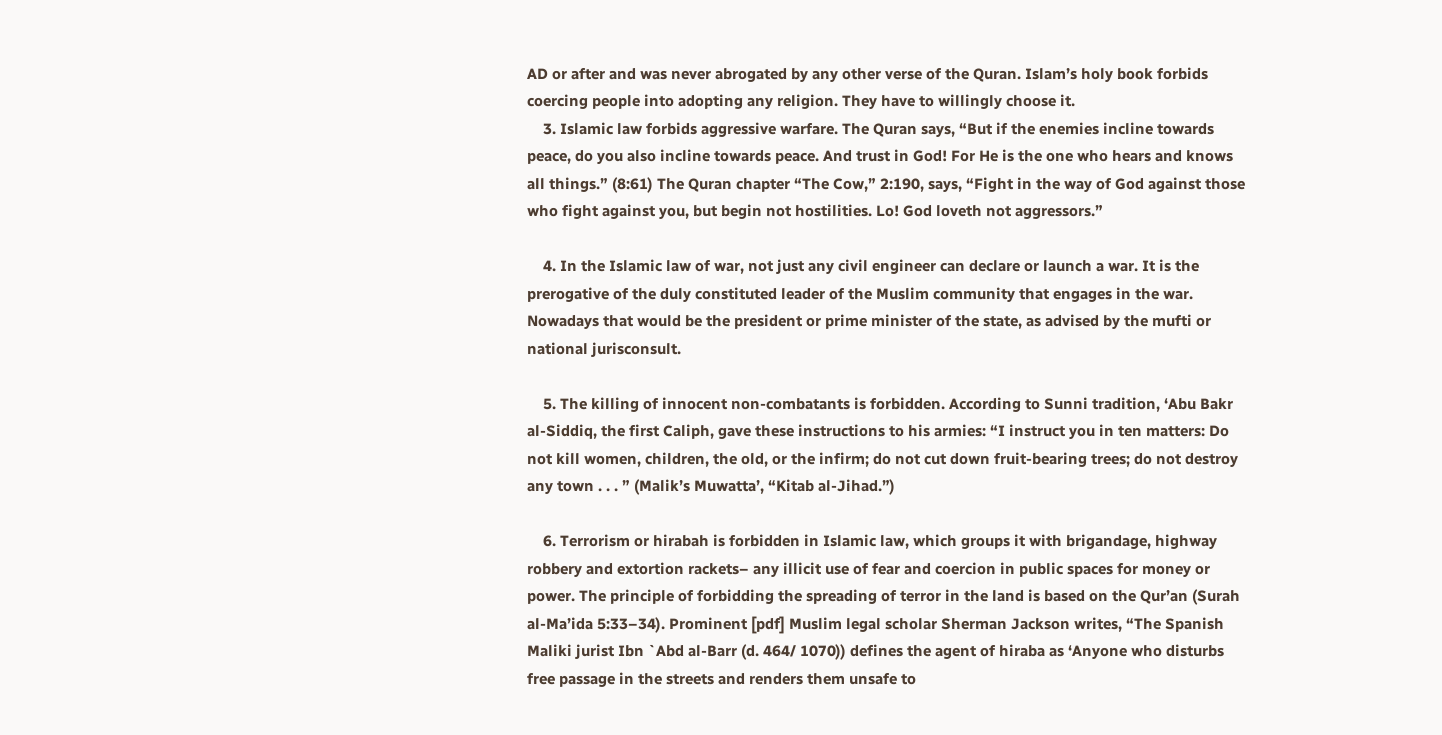AD or after and was never abrogated by any other verse of the Quran. Islam’s holy book forbids coercing people into adopting any religion. They have to willingly choose it.
    3. Islamic law forbids aggressive warfare. The Quran says, “But if the enemies incline towards peace, do you also incline towards peace. And trust in God! For He is the one who hears and knows all things.” (8:61) The Quran chapter “The Cow,” 2:190, says, “Fight in the way of God against those who fight against you, but begin not hostilities. Lo! God loveth not aggressors.”

    4. In the Islamic law of war, not just any civil engineer can declare or launch a war. It is the prerogative of the duly constituted leader of the Muslim community that engages in the war. Nowadays that would be the president or prime minister of the state, as advised by the mufti or national jurisconsult.

    5. The killing of innocent non-combatants is forbidden. According to Sunni tradition, ‘Abu Bakr al-Siddiq, the first Caliph, gave these instructions to his armies: “I instruct you in ten matters: Do not kill women, children, the old, or the infirm; do not cut down fruit-bearing trees; do not destroy any town . . . ” (Malik’s Muwatta’, “Kitab al-Jihad.”)

    6. Terrorism or hirabah is forbidden in Islamic law, which groups it with brigandage, highway robbery and extortion rackets– any illicit use of fear and coercion in public spaces for money or power. The principle of forbidding the spreading of terror in the land is based on the Qur’an (Surah al-Ma’ida 5:33–34). Prominent [pdf] Muslim legal scholar Sherman Jackson writes, “The Spanish Maliki jurist Ibn `Abd al-Barr (d. 464/ 1070)) defines the agent of hiraba as ‘Anyone who disturbs free passage in the streets and renders them unsafe to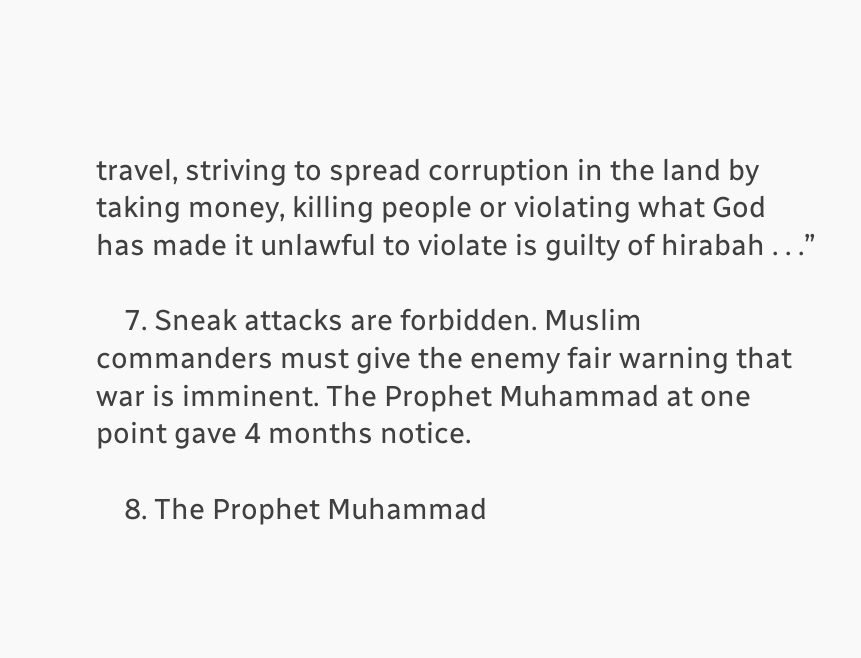travel, striving to spread corruption in the land by taking money, killing people or violating what God has made it unlawful to violate is guilty of hirabah . . .”

    7. Sneak attacks are forbidden. Muslim commanders must give the enemy fair warning that war is imminent. The Prophet Muhammad at one point gave 4 months notice.

    8. The Prophet Muhammad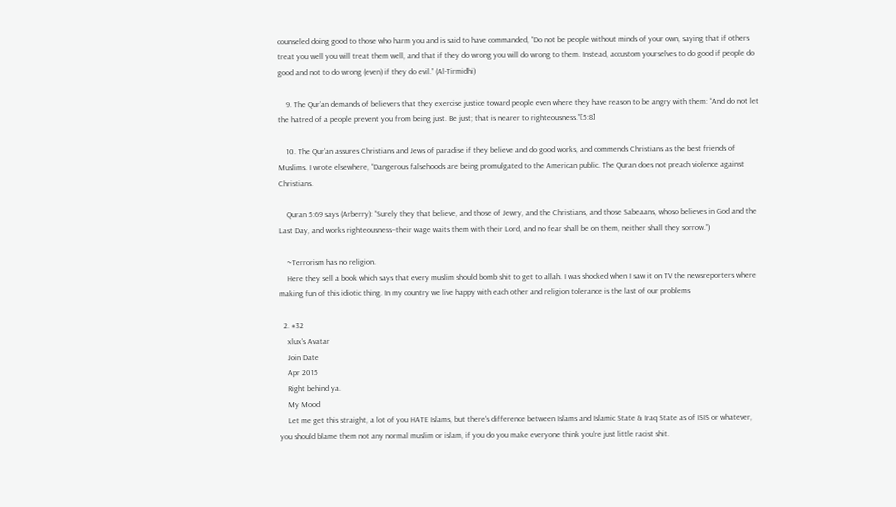counseled doing good to those who harm you and is said to have commanded, “Do not be people without minds of your own, saying that if others treat you well you will treat them well, and that if they do wrong you will do wrong to them. Instead, accustom yourselves to do good if people do good and not to do wrong (even) if they do evil.” (Al-Tirmidhi)

    9. The Qur’an demands of believers that they exercise justice toward people even where they have reason to be angry with them: “And do not let the hatred of a people prevent you from being just. Be just; that is nearer to righteousness.”[5:8]

    10. The Qur’an assures Christians and Jews of paradise if they believe and do good works, and commends Christians as the best friends of Muslims. I wrote elsewhere, “Dangerous falsehoods are being promulgated to the American public. The Quran does not preach violence against Christians.

    Quran 5:69 says (Arberry): “Surely they that believe, and those of Jewry, and the Christians, and those Sabeaans, whoso believes in God and the Last Day, and works righteousness–their wage waits them with their Lord, and no fear shall be on them, neither shall they sorrow.”)

    ~Terrorism has no religion.
    Here they sell a book which says that every muslim should bomb shit to get to allah. I was shocked when I saw it on TV the newsreporters where making fun of this idiotic thing. In my country we live happy with each other and religion tolerance is the last of our problems

  2. #32
    xlux's Avatar
    Join Date
    Apr 2015
    Right behind ya.
    My Mood
    Let me get this straight, a lot of you HATE Islams, but there's difference between Islams and Islamic State & Iraq State as of ISIS or whatever, you should blame them not any normal muslim or islam, if you do you make everyone think you're just little racist shit.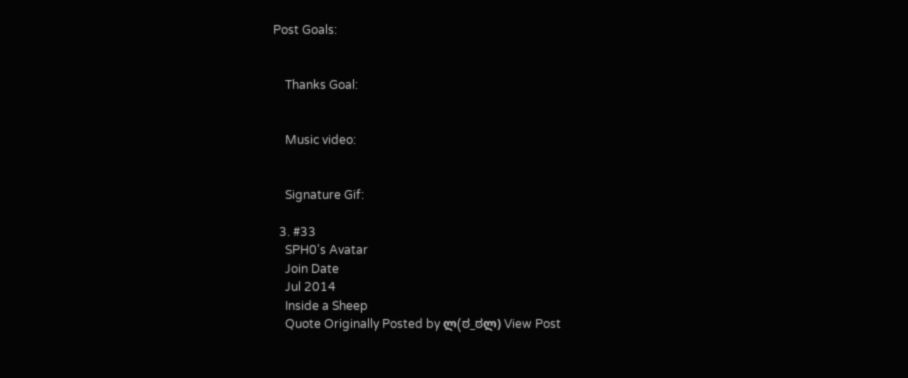Post Goals:


    Thanks Goal:


    Music video:


    Signature Gif:

  3. #33
    SPH0's Avatar
    Join Date
    Jul 2014
    Inside a Sheep
    Quote Originally Posted by ლ(ಠ_ಠლ) View Post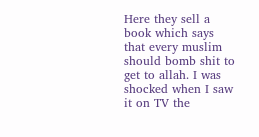Here they sell a book which says that every muslim should bomb shit to get to allah. I was shocked when I saw it on TV the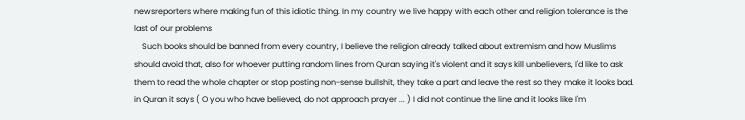newsreporters where making fun of this idiotic thing. In my country we live happy with each other and religion tolerance is the last of our problems
    Such books should be banned from every country, I believe the religion already talked about extremism and how Muslims should avoid that, also for whoever putting random lines from Quran saying it's violent and it says kill unbelievers, I'd like to ask them to read the whole chapter or stop posting non-sense bullshit, they take a part and leave the rest so they make it looks bad. in Quran it says ( O you who have believed, do not approach prayer ... ) I did not continue the line and it looks like I'm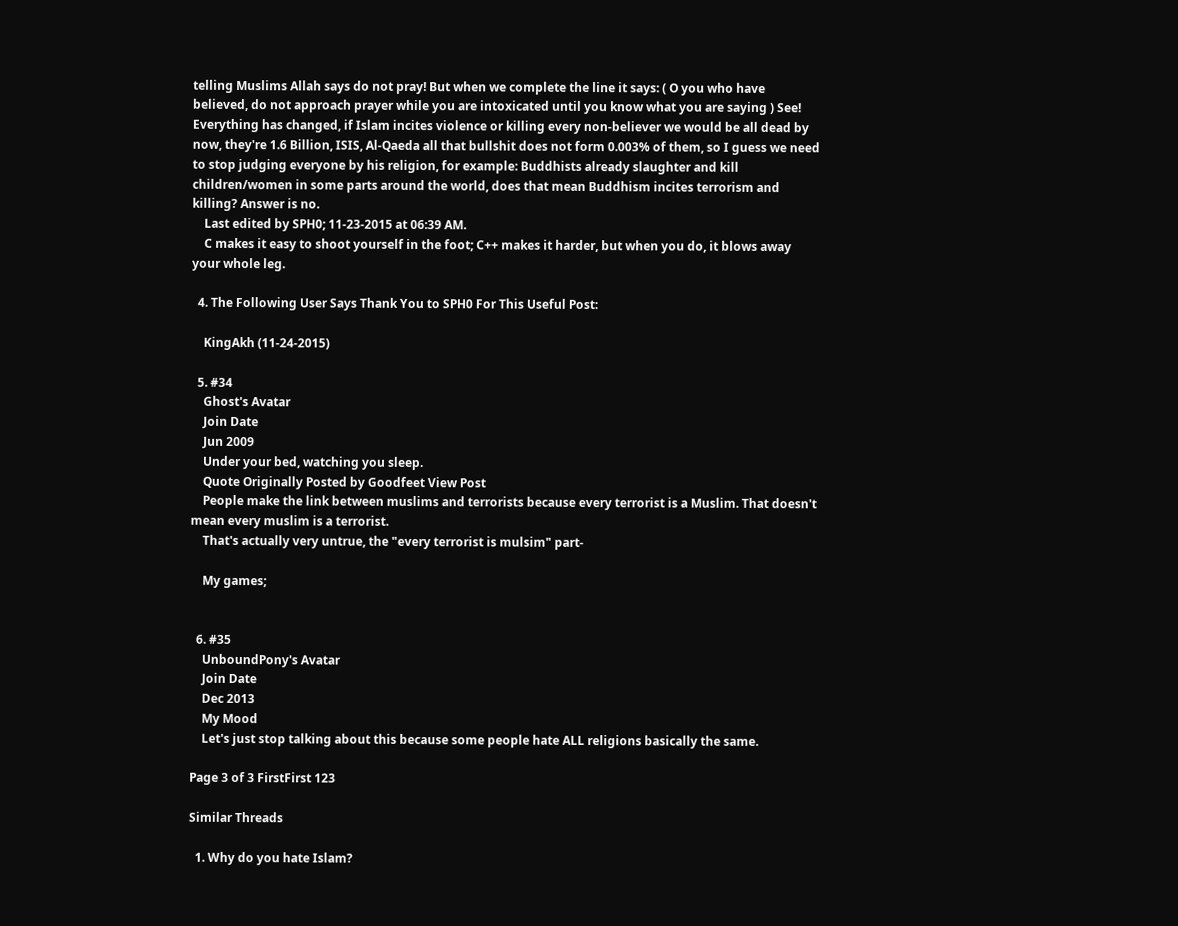telling Muslims Allah says do not pray! But when we complete the line it says: ( O you who have believed, do not approach prayer while you are intoxicated until you know what you are saying ) See! Everything has changed, if Islam incites violence or killing every non-believer we would be all dead by now, they're 1.6 Billion, ISIS, Al-Qaeda all that bullshit does not form 0.003% of them, so I guess we need to stop judging everyone by his religion, for example: Buddhists already slaughter and kill children/women in some parts around the world, does that mean Buddhism incites terrorism and killing? Answer is no.
    Last edited by SPH0; 11-23-2015 at 06:39 AM.
    C makes it easy to shoot yourself in the foot; C++ makes it harder, but when you do, it blows away your whole leg.

  4. The Following User Says Thank You to SPH0 For This Useful Post:

    KingAkh (11-24-2015)

  5. #34
    Ghost's Avatar
    Join Date
    Jun 2009
    Under your bed, watching you sleep.
    Quote Originally Posted by Goodfeet View Post
    People make the link between muslims and terrorists because every terrorist is a Muslim. That doesn't mean every muslim is a terrorist.
    That's actually very untrue, the "every terrorist is mulsim" part-

    My games;


  6. #35
    UnboundPony's Avatar
    Join Date
    Dec 2013
    My Mood
    Let's just stop talking about this because some people hate ALL religions basically the same.

Page 3 of 3 FirstFirst 123

Similar Threads

  1. Why do you hate Islam?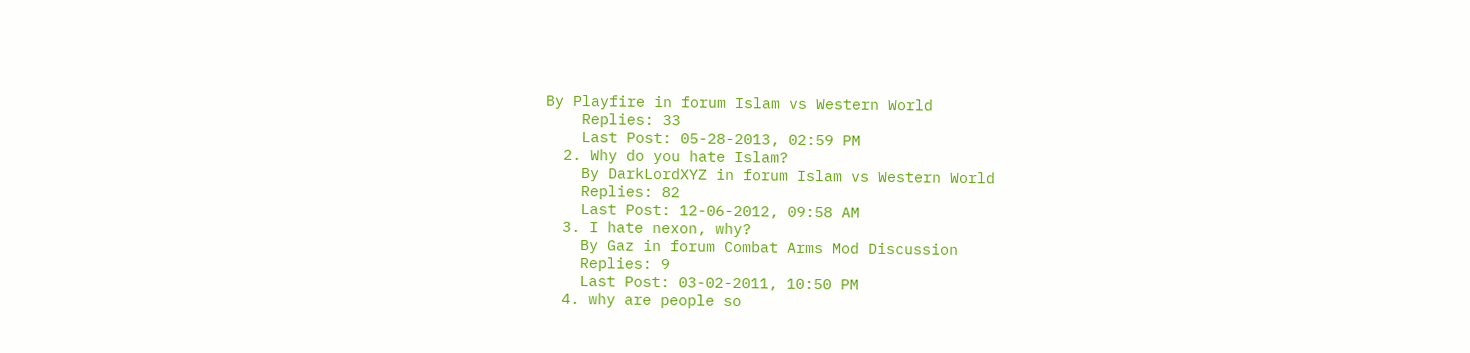By Playfire in forum Islam vs Western World
    Replies: 33
    Last Post: 05-28-2013, 02:59 PM
  2. Why do you hate Islam?
    By DarkLordXYZ in forum Islam vs Western World
    Replies: 82
    Last Post: 12-06-2012, 09:58 AM
  3. I hate nexon, why?
    By Gaz in forum Combat Arms Mod Discussion
    Replies: 9
    Last Post: 03-02-2011, 10:50 PM
  4. why are people so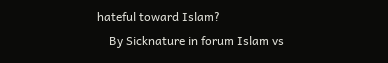hateful toward Islam?
    By Sicknature in forum Islam vs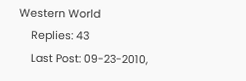Western World
    Replies: 43
    Last Post: 09-23-2010,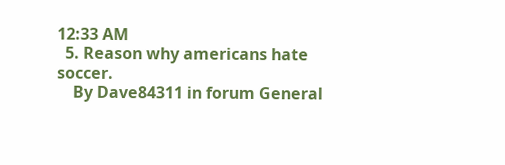12:33 AM
  5. Reason why americans hate soccer.
    By Dave84311 in forum General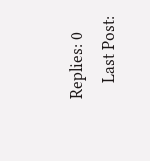Replies: 0
    Last Post: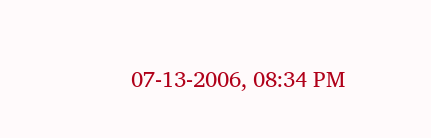07-13-2006, 08:34 PM